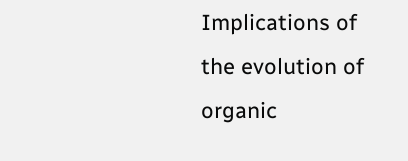Implications of the evolution of organic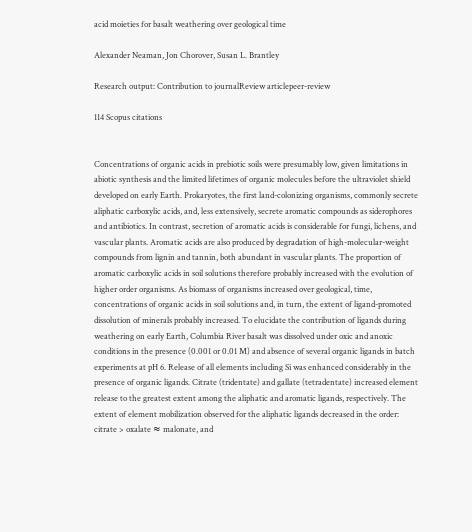acid moieties for basalt weathering over geological time

Alexander Neaman, Jon Chorover, Susan L. Brantley

Research output: Contribution to journalReview articlepeer-review

114 Scopus citations


Concentrations of organic acids in prebiotic soils were presumably low, given limitations in abiotic synthesis and the limited lifetimes of organic molecules before the ultraviolet shield developed on early Earth. Prokaryotes, the first land-colonizing organisms, commonly secrete aliphatic carboxylic acids, and, less extensively, secrete aromatic compounds as siderophores and antibiotics. In contrast, secretion of aromatic acids is considerable for fungi, lichens, and vascular plants. Aromatic acids are also produced by degradation of high-molecular-weight compounds from lignin and tannin, both abundant in vascular plants. The proportion of aromatic carboxylic acids in soil solutions therefore probably increased with the evolution of higher order organisms. As biomass of organisms increased over geological, time, concentrations of organic acids in soil solutions and, in turn, the extent of ligand-promoted dissolution of minerals probably increased. To elucidate the contribution of ligands during weathering on early Earth, Columbia River basalt was dissolved under oxic and anoxic conditions in the presence (0.001 or 0.01 M) and absence of several organic ligands in batch experiments at pH 6. Release of all elements including Si was enhanced considerably in the presence of organic ligands. Citrate (tridentate) and gallate (tetradentate) increased element release to the greatest extent among the aliphatic and aromatic ligands, respectively. The extent of element mobilization observed for the aliphatic ligands decreased in the order: citrate > oxalate ≈ malonate, and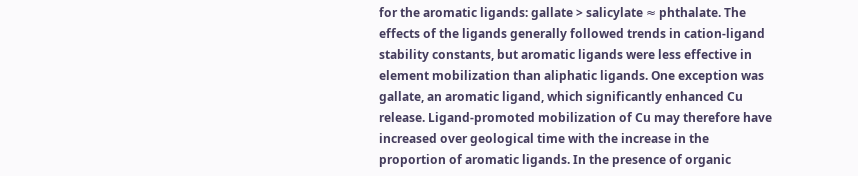for the aromatic ligands: gallate > salicylate ≈ phthalate. The effects of the ligands generally followed trends in cation-ligand stability constants, but aromatic ligands were less effective in element mobilization than aliphatic ligands. One exception was gallate, an aromatic ligand, which significantly enhanced Cu release. Ligand-promoted mobilization of Cu may therefore have increased over geological time with the increase in the proportion of aromatic ligands. In the presence of organic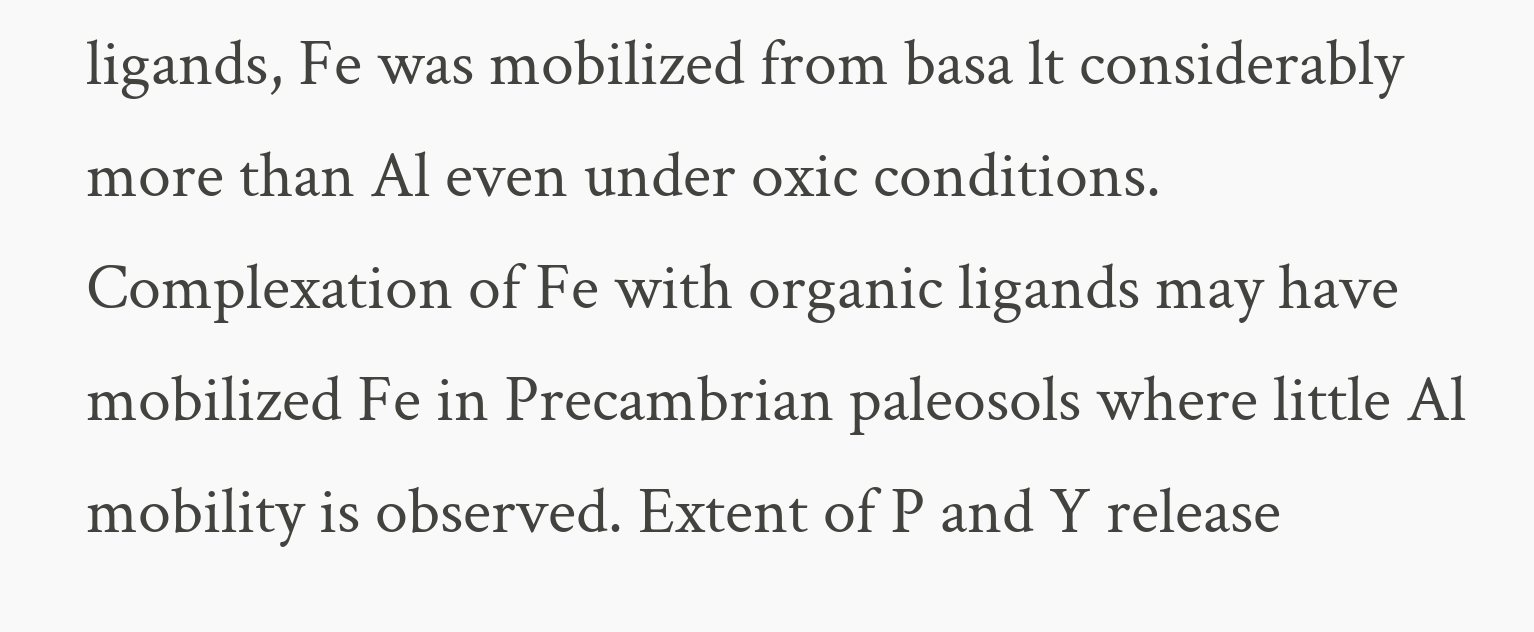ligands, Fe was mobilized from basa lt considerably more than Al even under oxic conditions. Complexation of Fe with organic ligands may have mobilized Fe in Precambrian paleosols where little Al mobility is observed. Extent of P and Y release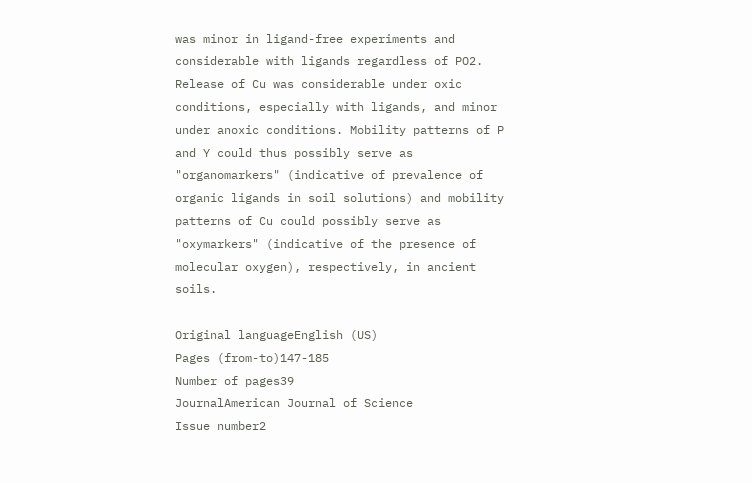was minor in ligand-free experiments and considerable with ligands regardless of PO2. Release of Cu was considerable under oxic conditions, especially with ligands, and minor under anoxic conditions. Mobility patterns of P and Y could thus possibly serve as "organomarkers" (indicative of prevalence of organic ligands in soil solutions) and mobility patterns of Cu could possibly serve as "oxymarkers" (indicative of the presence of molecular oxygen), respectively, in ancient soils.

Original languageEnglish (US)
Pages (from-to)147-185
Number of pages39
JournalAmerican Journal of Science
Issue number2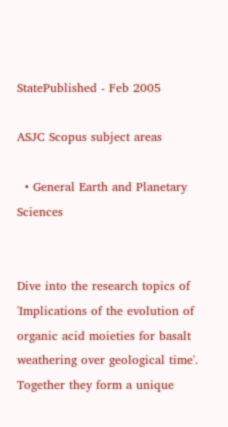StatePublished - Feb 2005

ASJC Scopus subject areas

  • General Earth and Planetary Sciences


Dive into the research topics of 'Implications of the evolution of organic acid moieties for basalt weathering over geological time'. Together they form a unique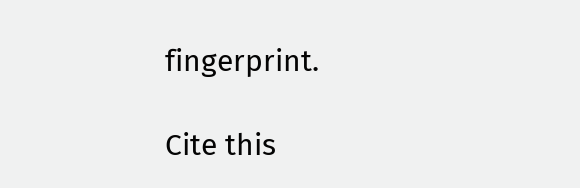fingerprint.

Cite this